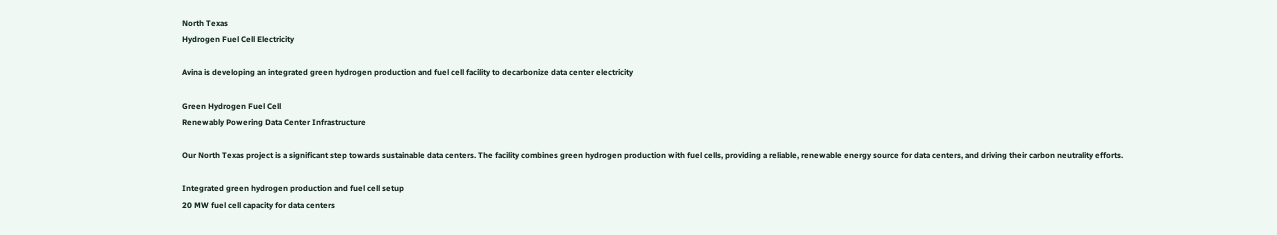North Texas
Hydrogen Fuel Cell Electricity

Avina is developing an integrated green hydrogen production and fuel cell facility to decarbonize data center electricity

Green Hydrogen Fuel Cell
Renewably Powering Data Center Infrastructure

Our North Texas project is a significant step towards sustainable data centers. The facility combines green hydrogen production with fuel cells, providing a reliable, renewable energy source for data centers, and driving their carbon neutrality efforts.

Integrated green hydrogen production and fuel cell setup
20 MW fuel cell capacity for data centers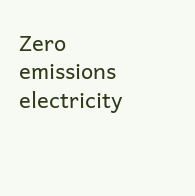Zero emissions electricity